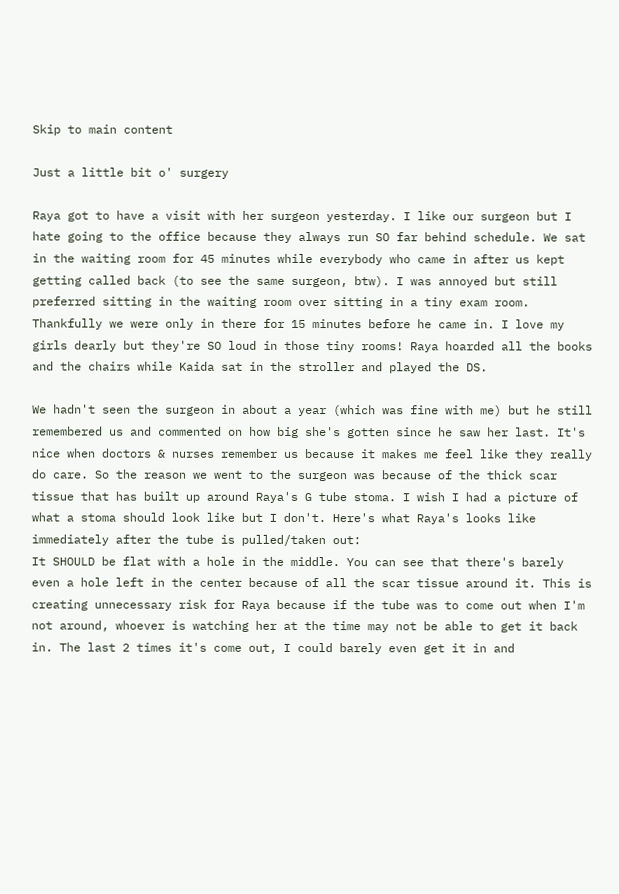Skip to main content

Just a little bit o' surgery

Raya got to have a visit with her surgeon yesterday. I like our surgeon but I hate going to the office because they always run SO far behind schedule. We sat in the waiting room for 45 minutes while everybody who came in after us kept getting called back (to see the same surgeon, btw). I was annoyed but still preferred sitting in the waiting room over sitting in a tiny exam room. Thankfully we were only in there for 15 minutes before he came in. I love my girls dearly but they're SO loud in those tiny rooms! Raya hoarded all the books and the chairs while Kaida sat in the stroller and played the DS.

We hadn't seen the surgeon in about a year (which was fine with me) but he still remembered us and commented on how big she's gotten since he saw her last. It's nice when doctors & nurses remember us because it makes me feel like they really do care. So the reason we went to the surgeon was because of the thick scar tissue that has built up around Raya's G tube stoma. I wish I had a picture of what a stoma should look like but I don't. Here's what Raya's looks like immediately after the tube is pulled/taken out:
It SHOULD be flat with a hole in the middle. You can see that there's barely even a hole left in the center because of all the scar tissue around it. This is creating unnecessary risk for Raya because if the tube was to come out when I'm not around, whoever is watching her at the time may not be able to get it back in. The last 2 times it's come out, I could barely even get it in and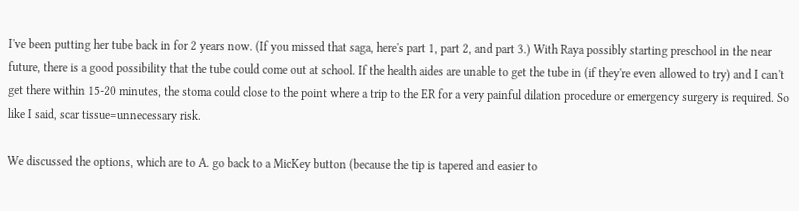I've been putting her tube back in for 2 years now. (If you missed that saga, here's part 1, part 2, and part 3.) With Raya possibly starting preschool in the near future, there is a good possibility that the tube could come out at school. If the health aides are unable to get the tube in (if they're even allowed to try) and I can't get there within 15-20 minutes, the stoma could close to the point where a trip to the ER for a very painful dilation procedure or emergency surgery is required. So like I said, scar tissue=unnecessary risk.

We discussed the options, which are to A. go back to a MicKey button (because the tip is tapered and easier to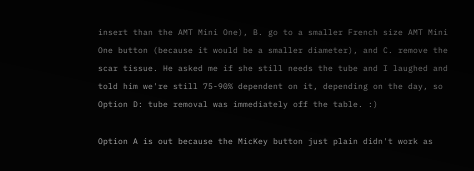insert than the AMT Mini One), B. go to a smaller French size AMT Mini One button (because it would be a smaller diameter), and C. remove the scar tissue. He asked me if she still needs the tube and I laughed and told him we're still 75-90% dependent on it, depending on the day, so Option D: tube removal was immediately off the table. :)

Option A is out because the MicKey button just plain didn't work as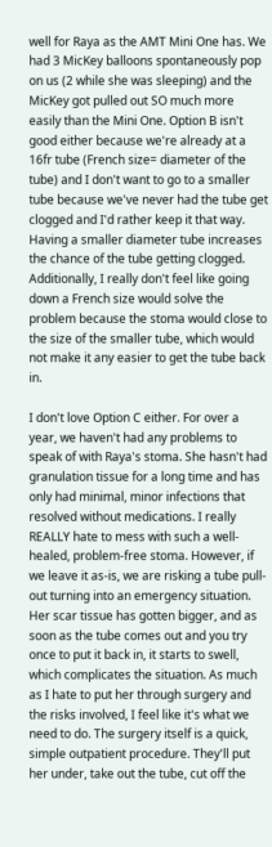well for Raya as the AMT Mini One has. We had 3 MicKey balloons spontaneously pop on us (2 while she was sleeping) and the MicKey got pulled out SO much more easily than the Mini One. Option B isn't good either because we're already at a 16fr tube (French size= diameter of the tube) and I don't want to go to a smaller tube because we've never had the tube get clogged and I'd rather keep it that way. Having a smaller diameter tube increases the chance of the tube getting clogged. Additionally, I really don't feel like going down a French size would solve the problem because the stoma would close to the size of the smaller tube, which would not make it any easier to get the tube back in.

I don't love Option C either. For over a year, we haven't had any problems to speak of with Raya's stoma. She hasn't had granulation tissue for a long time and has only had minimal, minor infections that resolved without medications. I really REALLY hate to mess with such a well-healed, problem-free stoma. However, if we leave it as-is, we are risking a tube pull-out turning into an emergency situation. Her scar tissue has gotten bigger, and as soon as the tube comes out and you try once to put it back in, it starts to swell, which complicates the situation. As much as I hate to put her through surgery and the risks involved, I feel like it's what we need to do. The surgery itself is a quick, simple outpatient procedure. They'll put her under, take out the tube, cut off the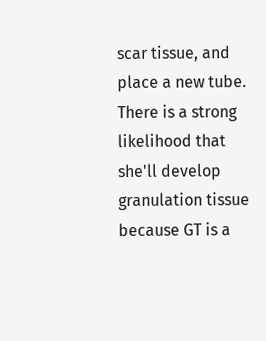scar tissue, and place a new tube. There is a strong likelihood that she'll develop granulation tissue because GT is a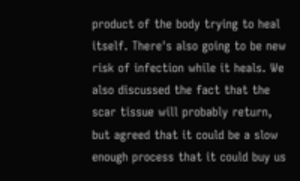product of the body trying to heal itself. There's also going to be new risk of infection while it heals. We also discussed the fact that the scar tissue will probably return, but agreed that it could be a slow enough process that it could buy us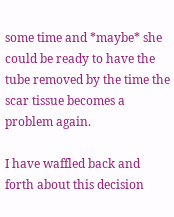some time and *maybe* she could be ready to have the tube removed by the time the scar tissue becomes a problem again.

I have waffled back and forth about this decision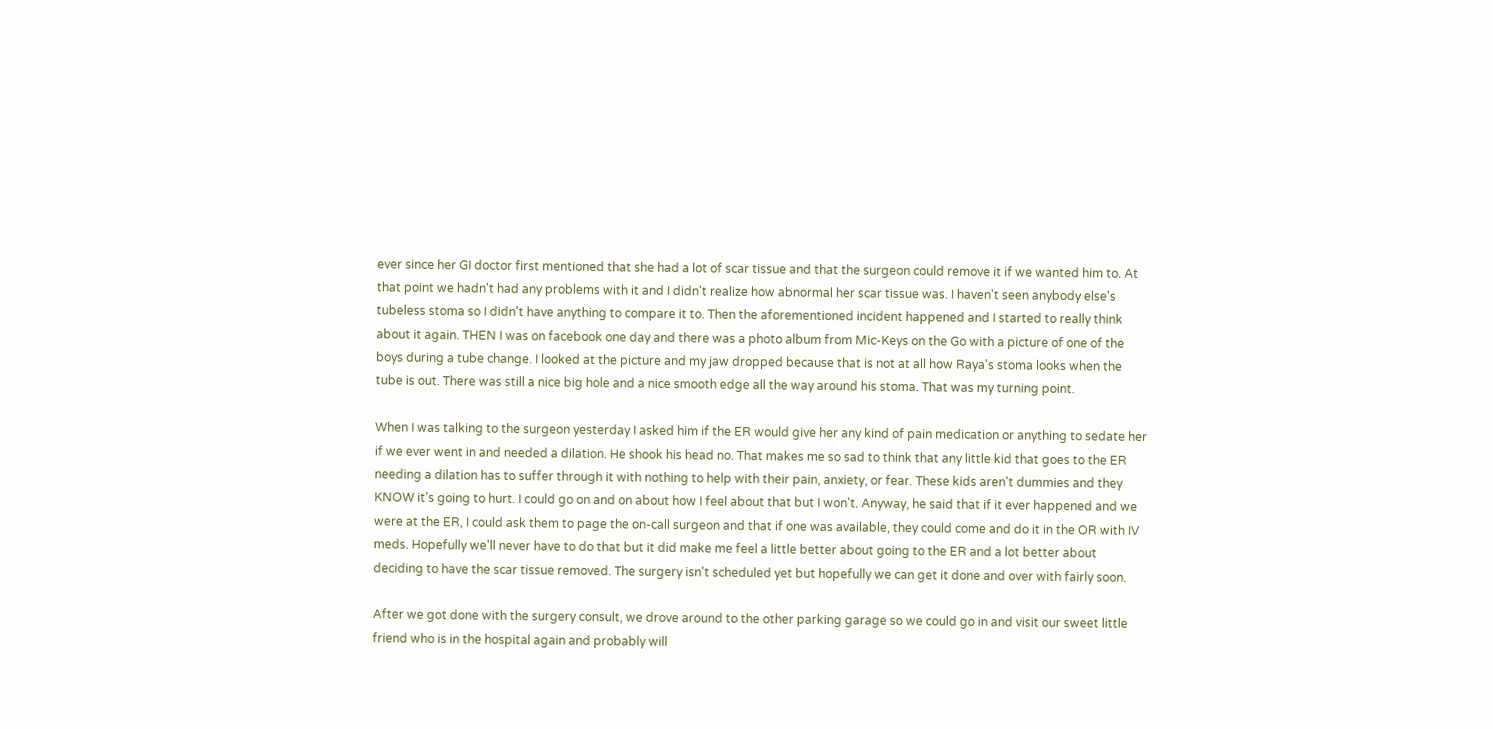ever since her GI doctor first mentioned that she had a lot of scar tissue and that the surgeon could remove it if we wanted him to. At that point we hadn't had any problems with it and I didn't realize how abnormal her scar tissue was. I haven't seen anybody else's tubeless stoma so I didn't have anything to compare it to. Then the aforementioned incident happened and I started to really think about it again. THEN I was on facebook one day and there was a photo album from Mic-Keys on the Go with a picture of one of the boys during a tube change. I looked at the picture and my jaw dropped because that is not at all how Raya's stoma looks when the tube is out. There was still a nice big hole and a nice smooth edge all the way around his stoma. That was my turning point.

When I was talking to the surgeon yesterday I asked him if the ER would give her any kind of pain medication or anything to sedate her if we ever went in and needed a dilation. He shook his head no. That makes me so sad to think that any little kid that goes to the ER needing a dilation has to suffer through it with nothing to help with their pain, anxiety, or fear. These kids aren't dummies and they KNOW it's going to hurt. I could go on and on about how I feel about that but I won't. Anyway, he said that if it ever happened and we were at the ER, I could ask them to page the on-call surgeon and that if one was available, they could come and do it in the OR with IV meds. Hopefully we'll never have to do that but it did make me feel a little better about going to the ER and a lot better about deciding to have the scar tissue removed. The surgery isn't scheduled yet but hopefully we can get it done and over with fairly soon.

After we got done with the surgery consult, we drove around to the other parking garage so we could go in and visit our sweet little friend who is in the hospital again and probably will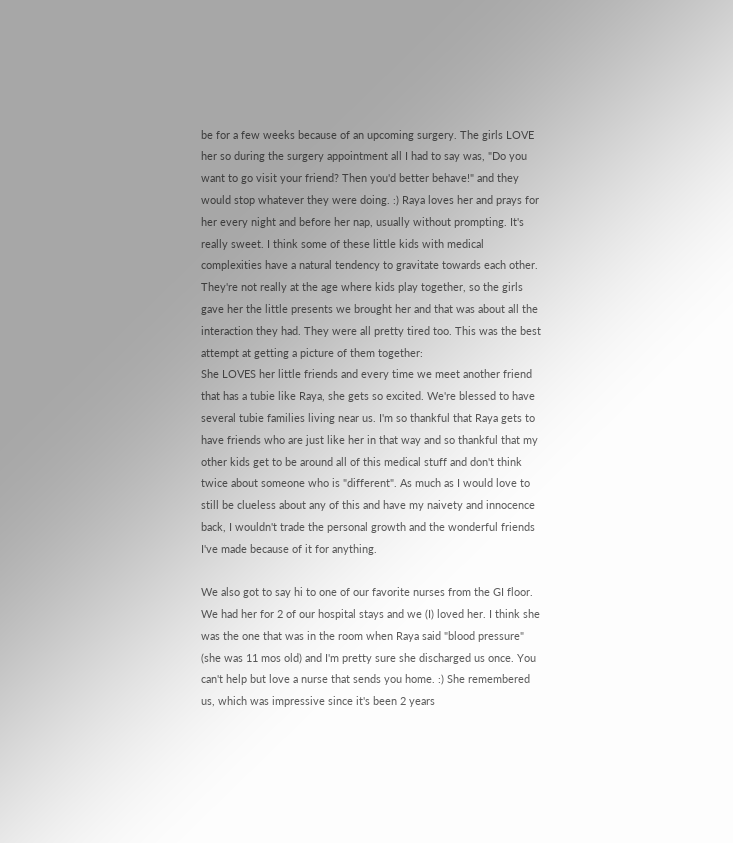be for a few weeks because of an upcoming surgery. The girls LOVE her so during the surgery appointment all I had to say was, "Do you want to go visit your friend? Then you'd better behave!" and they would stop whatever they were doing. :) Raya loves her and prays for her every night and before her nap, usually without prompting. It's really sweet. I think some of these little kids with medical complexities have a natural tendency to gravitate towards each other. They're not really at the age where kids play together, so the girls gave her the little presents we brought her and that was about all the interaction they had. They were all pretty tired too. This was the best attempt at getting a picture of them together:
She LOVES her little friends and every time we meet another friend that has a tubie like Raya, she gets so excited. We're blessed to have several tubie families living near us. I'm so thankful that Raya gets to have friends who are just like her in that way and so thankful that my other kids get to be around all of this medical stuff and don't think twice about someone who is "different". As much as I would love to still be clueless about any of this and have my naivety and innocence back, I wouldn't trade the personal growth and the wonderful friends I've made because of it for anything.

We also got to say hi to one of our favorite nurses from the GI floor. We had her for 2 of our hospital stays and we (I) loved her. I think she was the one that was in the room when Raya said "blood pressure" (she was 11 mos old) and I'm pretty sure she discharged us once. You can't help but love a nurse that sends you home. :) She remembered us, which was impressive since it's been 2 years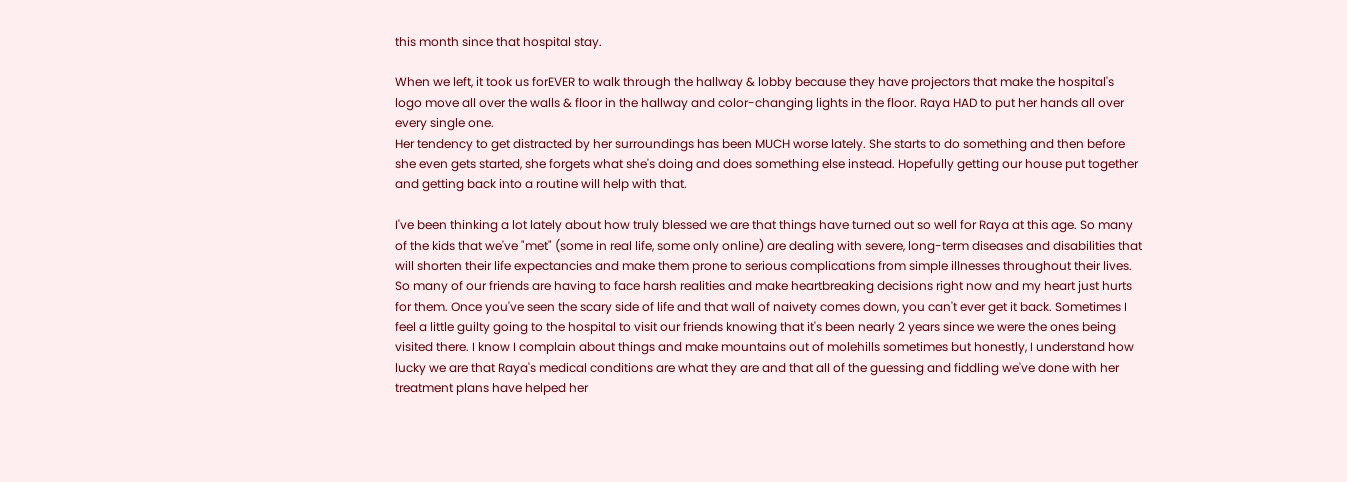this month since that hospital stay.

When we left, it took us forEVER to walk through the hallway & lobby because they have projectors that make the hospital's logo move all over the walls & floor in the hallway and color-changing lights in the floor. Raya HAD to put her hands all over every single one.
Her tendency to get distracted by her surroundings has been MUCH worse lately. She starts to do something and then before she even gets started, she forgets what she's doing and does something else instead. Hopefully getting our house put together and getting back into a routine will help with that.

I've been thinking a lot lately about how truly blessed we are that things have turned out so well for Raya at this age. So many of the kids that we've "met" (some in real life, some only online) are dealing with severe, long-term diseases and disabilities that will shorten their life expectancies and make them prone to serious complications from simple illnesses throughout their lives. So many of our friends are having to face harsh realities and make heartbreaking decisions right now and my heart just hurts for them. Once you've seen the scary side of life and that wall of naivety comes down, you can't ever get it back. Sometimes I feel a little guilty going to the hospital to visit our friends knowing that it's been nearly 2 years since we were the ones being visited there. I know I complain about things and make mountains out of molehills sometimes but honestly, I understand how lucky we are that Raya's medical conditions are what they are and that all of the guessing and fiddling we've done with her treatment plans have helped her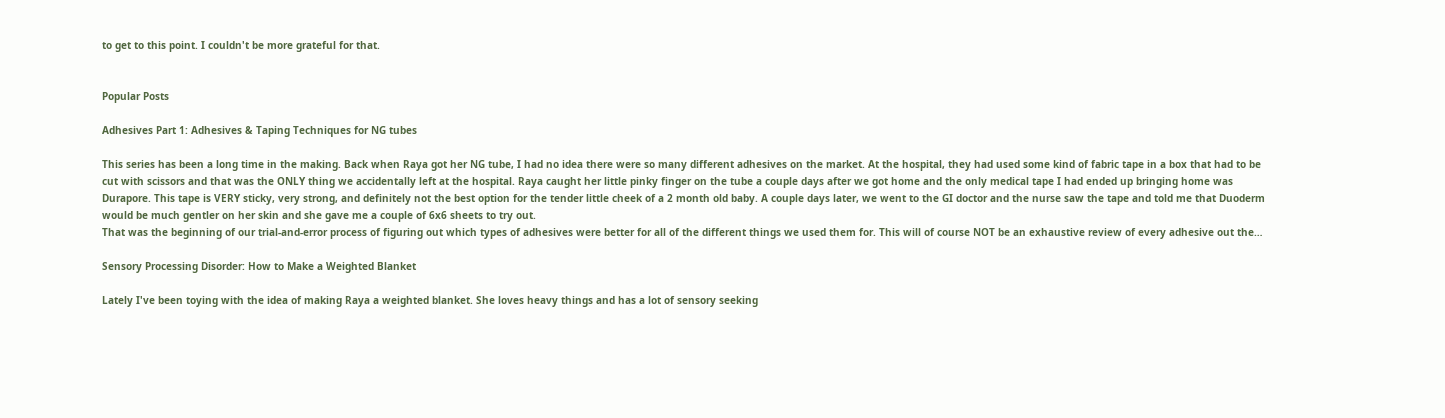to get to this point. I couldn't be more grateful for that.


Popular Posts

Adhesives Part 1: Adhesives & Taping Techniques for NG tubes

This series has been a long time in the making. Back when Raya got her NG tube, I had no idea there were so many different adhesives on the market. At the hospital, they had used some kind of fabric tape in a box that had to be cut with scissors and that was the ONLY thing we accidentally left at the hospital. Raya caught her little pinky finger on the tube a couple days after we got home and the only medical tape I had ended up bringing home was Durapore. This tape is VERY sticky, very strong, and definitely not the best option for the tender little cheek of a 2 month old baby. A couple days later, we went to the GI doctor and the nurse saw the tape and told me that Duoderm would be much gentler on her skin and she gave me a couple of 6x6 sheets to try out.
That was the beginning of our trial-and-error process of figuring out which types of adhesives were better for all of the different things we used them for. This will of course NOT be an exhaustive review of every adhesive out the…

Sensory Processing Disorder: How to Make a Weighted Blanket

Lately I've been toying with the idea of making Raya a weighted blanket. She loves heavy things and has a lot of sensory seeking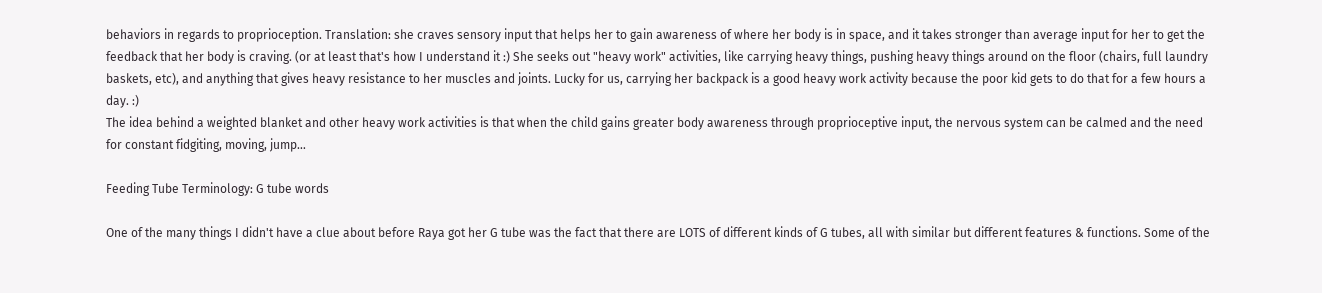behaviors in regards to proprioception. Translation: she craves sensory input that helps her to gain awareness of where her body is in space, and it takes stronger than average input for her to get the feedback that her body is craving. (or at least that's how I understand it :) She seeks out "heavy work" activities, like carrying heavy things, pushing heavy things around on the floor (chairs, full laundry baskets, etc), and anything that gives heavy resistance to her muscles and joints. Lucky for us, carrying her backpack is a good heavy work activity because the poor kid gets to do that for a few hours a day. :)
The idea behind a weighted blanket and other heavy work activities is that when the child gains greater body awareness through proprioceptive input, the nervous system can be calmed and the need for constant fidgiting, moving, jump…

Feeding Tube Terminology: G tube words

One of the many things I didn't have a clue about before Raya got her G tube was the fact that there are LOTS of different kinds of G tubes, all with similar but different features & functions. Some of the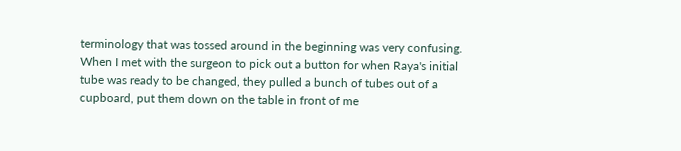terminology that was tossed around in the beginning was very confusing. When I met with the surgeon to pick out a button for when Raya's initial tube was ready to be changed, they pulled a bunch of tubes out of a cupboard, put them down on the table in front of me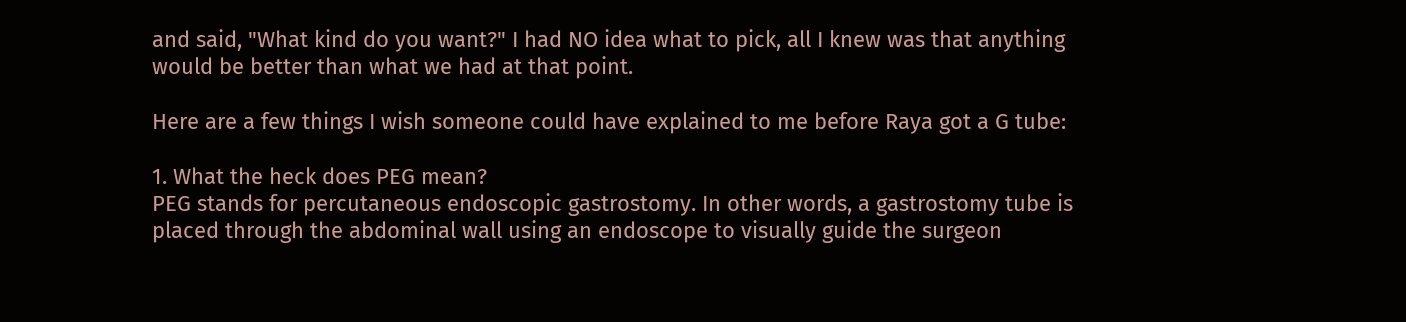and said, "What kind do you want?" I had NO idea what to pick, all I knew was that anything would be better than what we had at that point.

Here are a few things I wish someone could have explained to me before Raya got a G tube:

1. What the heck does PEG mean?
PEG stands for percutaneous endoscopic gastrostomy. In other words, a gastrostomy tube is placed through the abdominal wall using an endoscope to visually guide the surgeon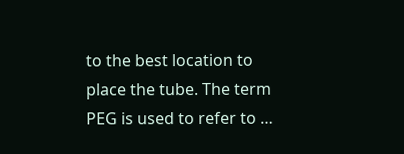to the best location to place the tube. The term PEG is used to refer to …